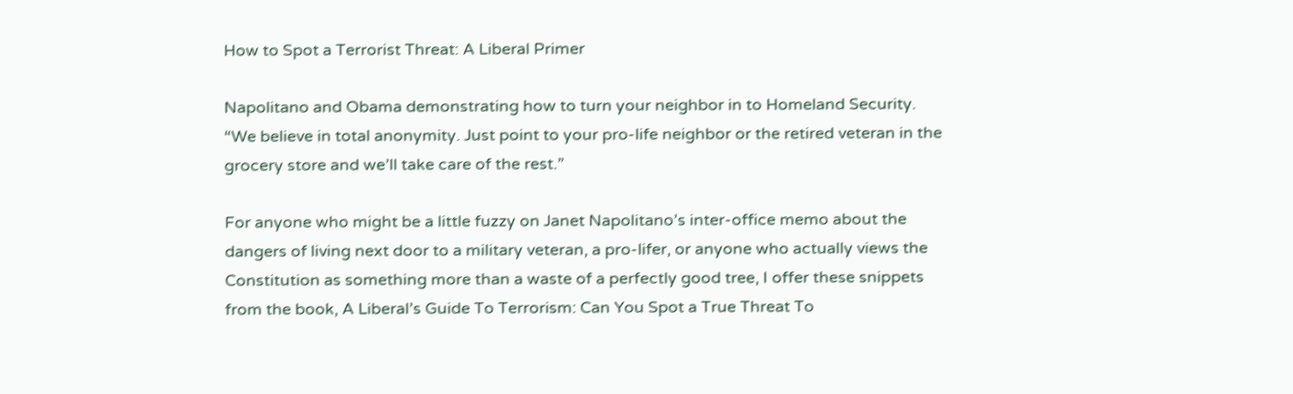How to Spot a Terrorist Threat: A Liberal Primer

Napolitano and Obama demonstrating how to turn your neighbor in to Homeland Security. “We believe in total anonymity. Just point to your pro-life neighbor or the retired veteran in the grocery store and we’ll take care of the rest.”

For anyone who might be a little fuzzy on Janet Napolitano’s inter-office memo about the dangers of living next door to a military veteran, a pro-lifer, or anyone who actually views the Constitution as something more than a waste of a perfectly good tree, I offer these snippets from the book, A Liberal’s Guide To Terrorism: Can You Spot a True Threat To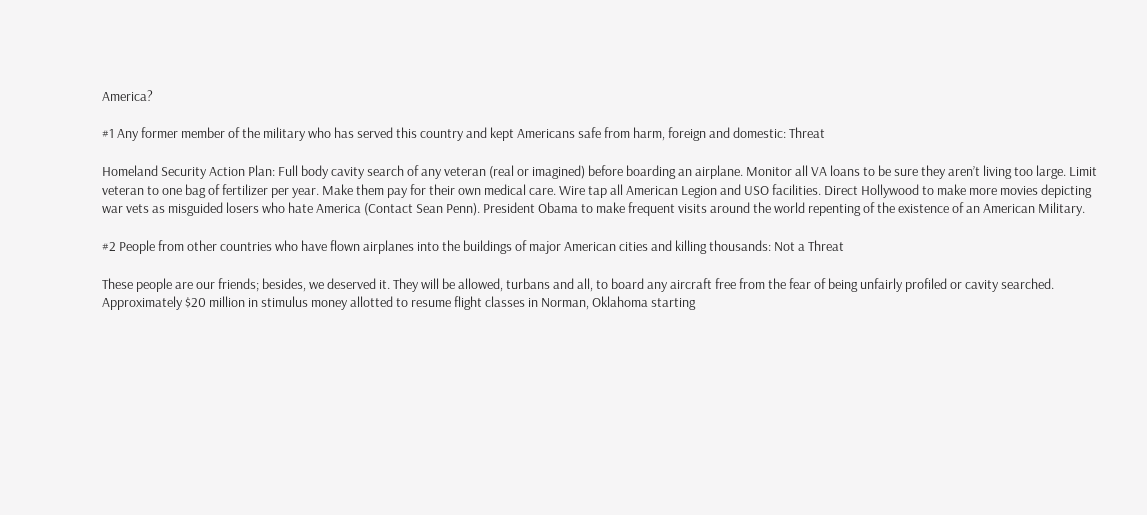America?

#1 Any former member of the military who has served this country and kept Americans safe from harm, foreign and domestic: Threat

Homeland Security Action Plan: Full body cavity search of any veteran (real or imagined) before boarding an airplane. Monitor all VA loans to be sure they aren’t living too large. Limit veteran to one bag of fertilizer per year. Make them pay for their own medical care. Wire tap all American Legion and USO facilities. Direct Hollywood to make more movies depicting war vets as misguided losers who hate America (Contact Sean Penn). President Obama to make frequent visits around the world repenting of the existence of an American Military.

#2 People from other countries who have flown airplanes into the buildings of major American cities and killing thousands: Not a Threat

These people are our friends; besides, we deserved it. They will be allowed, turbans and all, to board any aircraft free from the fear of being unfairly profiled or cavity searched. Approximately $20 million in stimulus money allotted to resume flight classes in Norman, Oklahoma starting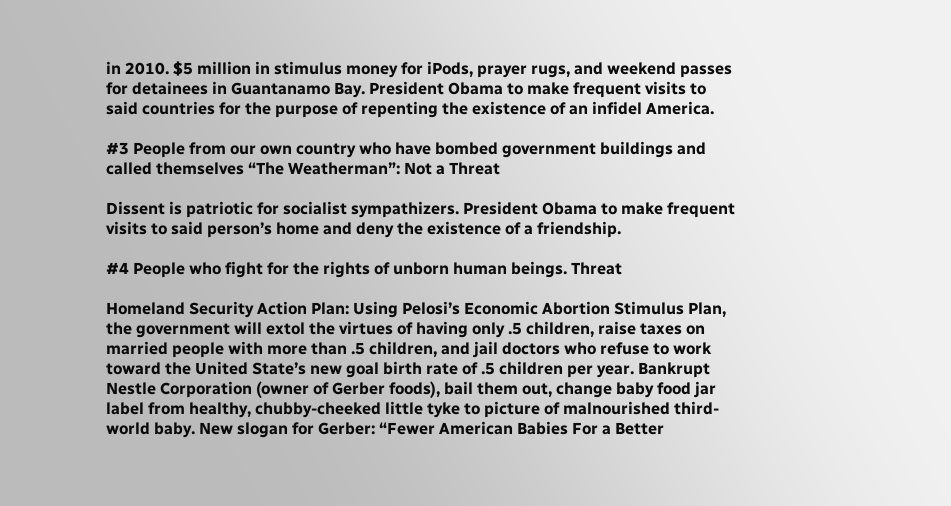in 2010. $5 million in stimulus money for iPods, prayer rugs, and weekend passes for detainees in Guantanamo Bay. President Obama to make frequent visits to said countries for the purpose of repenting the existence of an infidel America.

#3 People from our own country who have bombed government buildings and called themselves “The Weatherman”: Not a Threat

Dissent is patriotic for socialist sympathizers. President Obama to make frequent visits to said person’s home and deny the existence of a friendship.

#4 People who fight for the rights of unborn human beings. Threat

Homeland Security Action Plan: Using Pelosi’s Economic Abortion Stimulus Plan, the government will extol the virtues of having only .5 children, raise taxes on married people with more than .5 children, and jail doctors who refuse to work toward the United State’s new goal birth rate of .5 children per year. Bankrupt Nestle Corporation (owner of Gerber foods), bail them out, change baby food jar label from healthy, chubby-cheeked little tyke to picture of malnourished third-world baby. New slogan for Gerber: “Fewer American Babies For a Better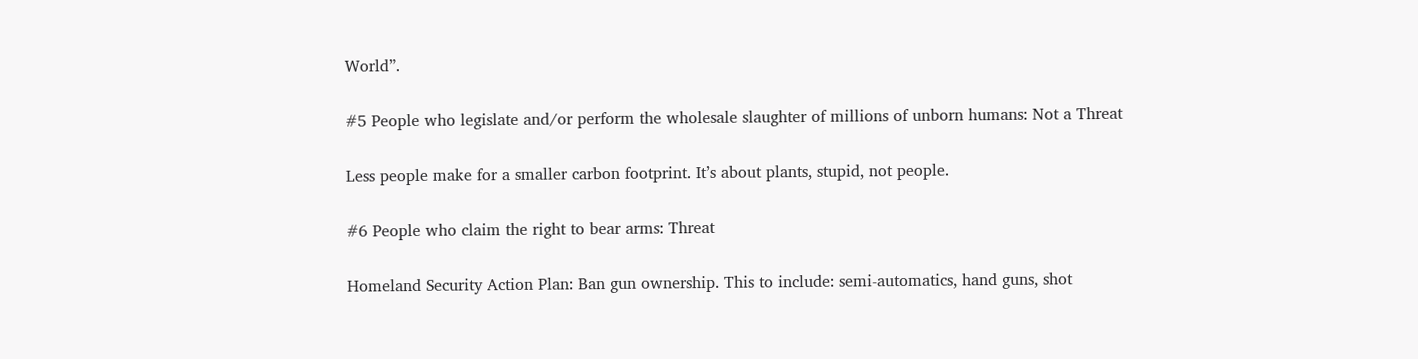World”.

#5 People who legislate and/or perform the wholesale slaughter of millions of unborn humans: Not a Threat

Less people make for a smaller carbon footprint. It’s about plants, stupid, not people.

#6 People who claim the right to bear arms: Threat

Homeland Security Action Plan: Ban gun ownership. This to include: semi-automatics, hand guns, shot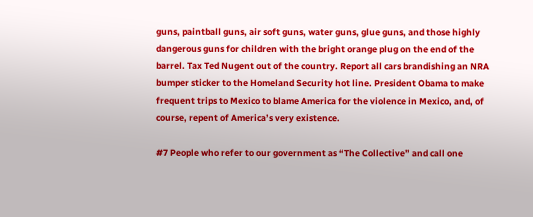guns, paintball guns, air soft guns, water guns, glue guns, and those highly dangerous guns for children with the bright orange plug on the end of the barrel. Tax Ted Nugent out of the country. Report all cars brandishing an NRA bumper sticker to the Homeland Security hot line. President Obama to make frequent trips to Mexico to blame America for the violence in Mexico, and, of course, repent of America’s very existence.

#7 People who refer to our government as “The Collective” and call one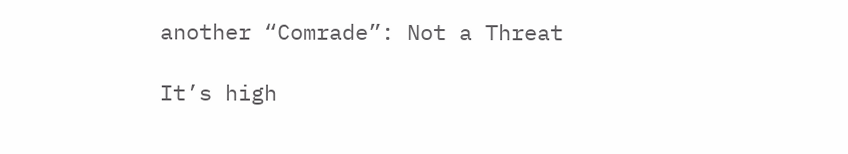another “Comrade”: Not a Threat

It’s high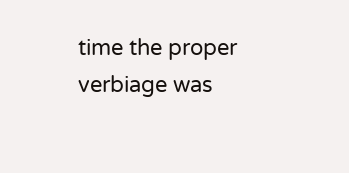time the proper verbiage was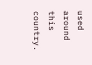used around this country.